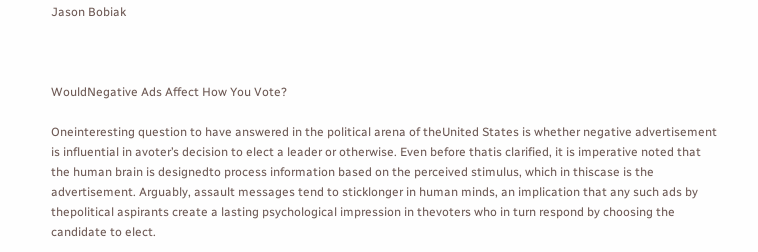Jason Bobiak



WouldNegative Ads Affect How You Vote?

Oneinteresting question to have answered in the political arena of theUnited States is whether negative advertisement is influential in avoter’s decision to elect a leader or otherwise. Even before thatis clarified, it is imperative noted that the human brain is designedto process information based on the perceived stimulus, which in thiscase is the advertisement. Arguably, assault messages tend to sticklonger in human minds, an implication that any such ads by thepolitical aspirants create a lasting psychological impression in thevoters who in turn respond by choosing the candidate to elect.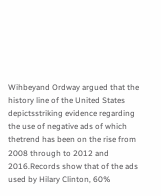Wihbeyand Ordway argued that the history line of the United States depictsstriking evidence regarding the use of negative ads of which thetrend has been on the rise from 2008 through to 2012 and 2016.Records show that of the ads used by Hilary Clinton, 60%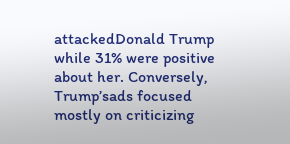attackedDonald Trump while 31% were positive about her. Conversely, Trump’sads focused mostly on criticizing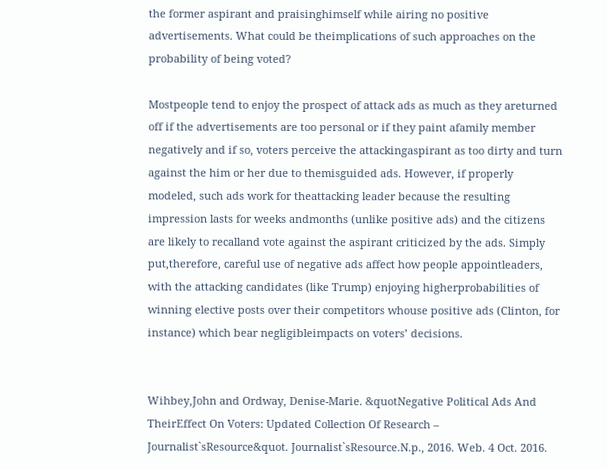the former aspirant and praisinghimself while airing no positive advertisements. What could be theimplications of such approaches on the probability of being voted?

Mostpeople tend to enjoy the prospect of attack ads as much as they areturned off if the advertisements are too personal or if they paint afamily member negatively and if so, voters perceive the attackingaspirant as too dirty and turn against the him or her due to themisguided ads. However, if properly modeled, such ads work for theattacking leader because the resulting impression lasts for weeks andmonths (unlike positive ads) and the citizens are likely to recalland vote against the aspirant criticized by the ads. Simply put,therefore, careful use of negative ads affect how people appointleaders, with the attacking candidates (like Trump) enjoying higherprobabilities of winning elective posts over their competitors whouse positive ads (Clinton, for instance) which bear negligibleimpacts on voters’ decisions.


Wihbey,John and Ordway, Denise-Marie. &quotNegative Political Ads And TheirEffect On Voters: Updated Collection Of Research – Journalist`sResource&quot. Journalist`sResource.N.p., 2016. Web. 4 Oct. 2016.